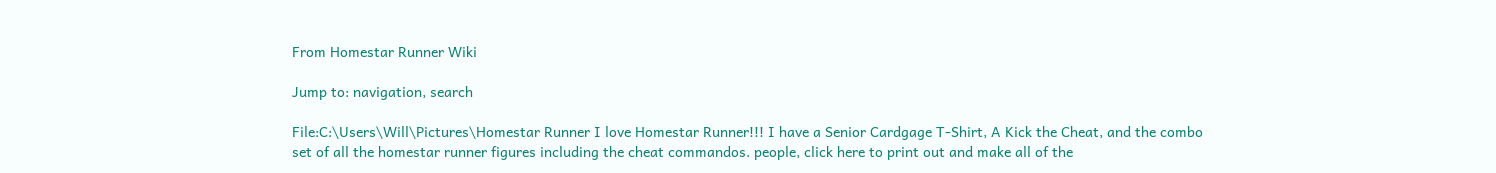From Homestar Runner Wiki

Jump to: navigation, search

File:C:\Users\Will\Pictures\Homestar Runner I love Homestar Runner!!! I have a Senior Cardgage T-Shirt, A Kick the Cheat, and the combo set of all the homestar runner figures including the cheat commandos. people, click here to print out and make all of the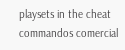playsets in the cheat commandos comercial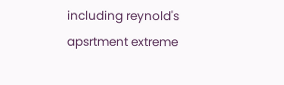including reynold's apsrtment extreme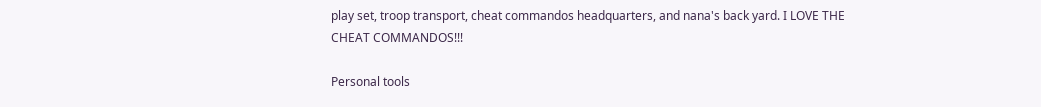play set, troop transport, cheat commandos headquarters, and nana's back yard. I LOVE THE CHEAT COMMANDOS!!!

Personal tools